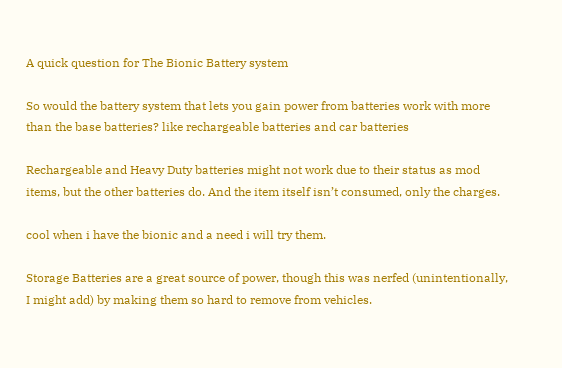A quick question for The Bionic Battery system

So would the battery system that lets you gain power from batteries work with more than the base batteries? like rechargeable batteries and car batteries

Rechargeable and Heavy Duty batteries might not work due to their status as mod items, but the other batteries do. And the item itself isn’t consumed, only the charges.

cool when i have the bionic and a need i will try them.

Storage Batteries are a great source of power, though this was nerfed (unintentionally, I might add) by making them so hard to remove from vehicles.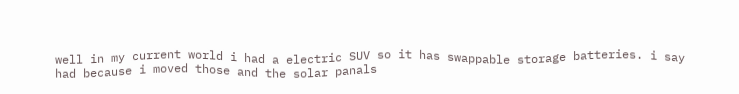well in my current world i had a electric SUV so it has swappable storage batteries. i say had because i moved those and the solar panals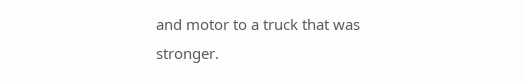and motor to a truck that was stronger.